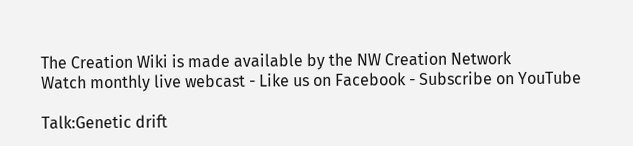The Creation Wiki is made available by the NW Creation Network
Watch monthly live webcast - Like us on Facebook - Subscribe on YouTube

Talk:Genetic drift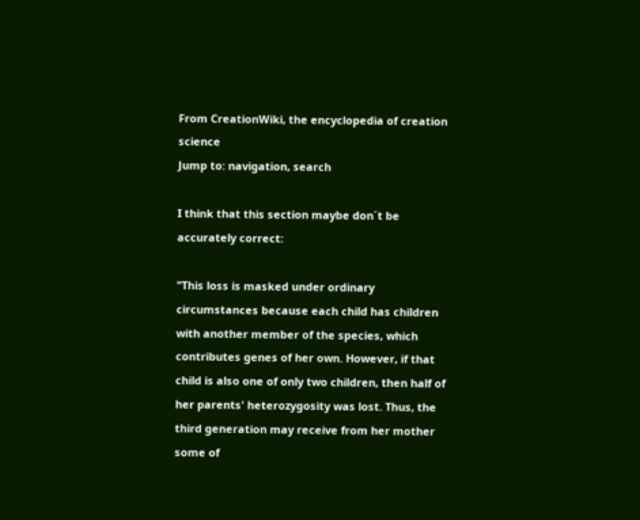From CreationWiki, the encyclopedia of creation science
Jump to: navigation, search

I think that this section maybe don´t be accurately correct:

"This loss is masked under ordinary circumstances because each child has children with another member of the species, which contributes genes of her own. However, if that child is also one of only two children, then half of her parents' heterozygosity was lost. Thus, the third generation may receive from her mother some of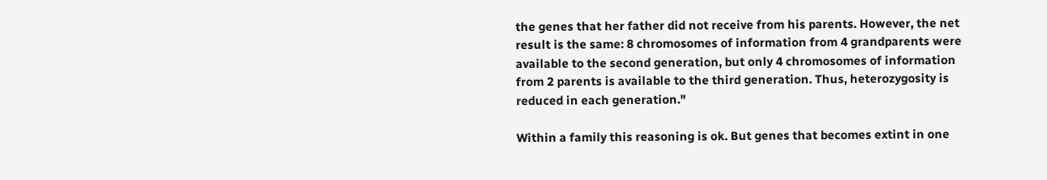the genes that her father did not receive from his parents. However, the net result is the same: 8 chromosomes of information from 4 grandparents were available to the second generation, but only 4 chromosomes of information from 2 parents is available to the third generation. Thus, heterozygosity is reduced in each generation."

Within a family this reasoning is ok. But genes that becomes extint in one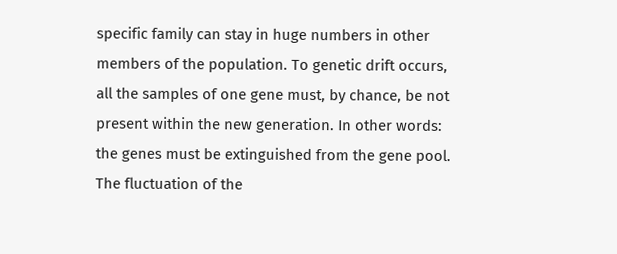specific family can stay in huge numbers in other members of the population. To genetic drift occurs, all the samples of one gene must, by chance, be not present within the new generation. In other words: the genes must be extinguished from the gene pool. The fluctuation of the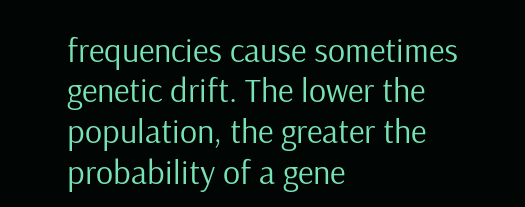frequencies cause sometimes genetic drift. The lower the population, the greater the probability of a gene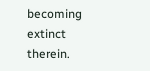becoming extinct therein.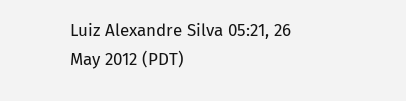Luiz Alexandre Silva 05:21, 26 May 2012 (PDT)